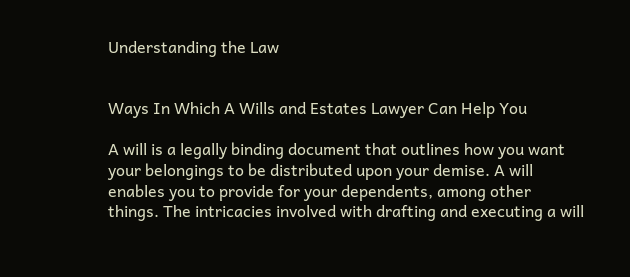Understanding the Law


Ways In Which A Wills and Estates Lawyer Can Help You

A will is a legally binding document that outlines how you want your belongings to be distributed upon your demise. A will enables you to provide for your dependents, among other things. The intricacies involved with drafting and executing a will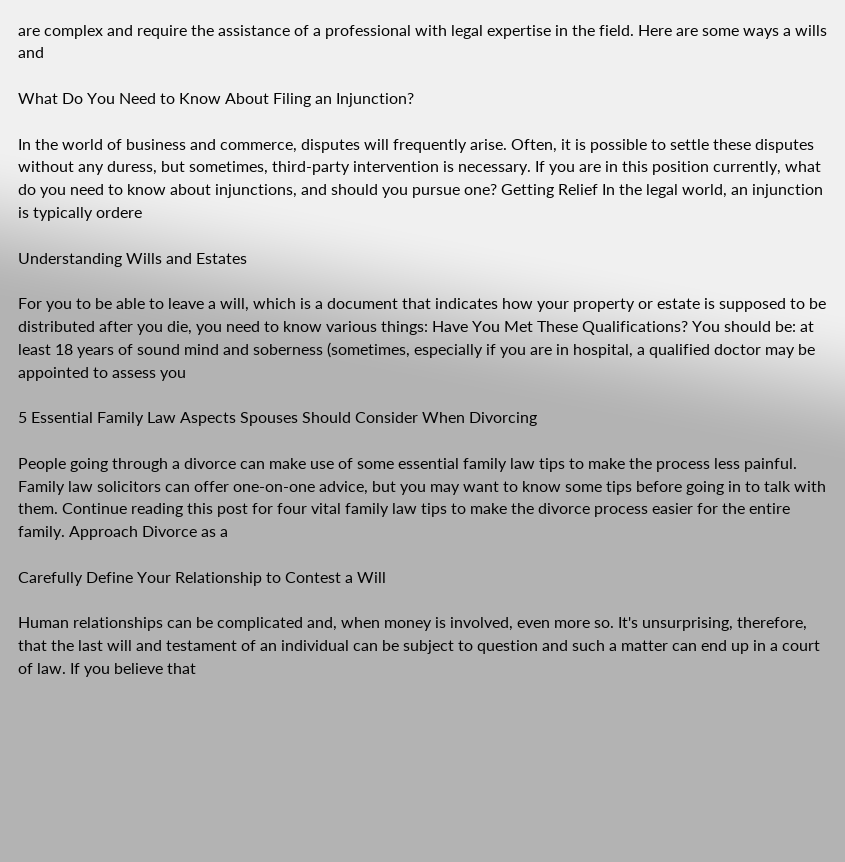are complex and require the assistance of a professional with legal expertise in the field. Here are some ways a wills and

What Do You Need to Know About Filing an Injunction?

In the world of business and commerce, disputes will frequently arise. Often, it is possible to settle these disputes without any duress, but sometimes, third-party intervention is necessary. If you are in this position currently, what do you need to know about injunctions, and should you pursue one? Getting Relief In the legal world, an injunction is typically ordere

Understanding Wills and Estates

For you to be able to leave a will, which is a document that indicates how your property or estate is supposed to be distributed after you die, you need to know various things: Have You Met These Qualifications? You should be: at least 18 years of sound mind and soberness (sometimes, especially if you are in hospital, a qualified doctor may be appointed to assess you

5 Essential Family Law Aspects Spouses Should Consider When Divorcing

People going through a divorce can make use of some essential family law tips to make the process less painful. Family law solicitors can offer one-on-one advice, but you may want to know some tips before going in to talk with them. Continue reading this post for four vital family law tips to make the divorce process easier for the entire family. Approach Divorce as a

Carefully Define Your Relationship to Contest a Will

Human relationships can be complicated and, when money is involved, even more so. It's unsurprising, therefore, that the last will and testament of an individual can be subject to question and such a matter can end up in a court of law. If you believe that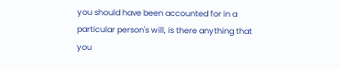you should have been accounted for in a particular person's will, is there anything that you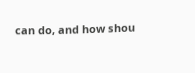can do, and how shou